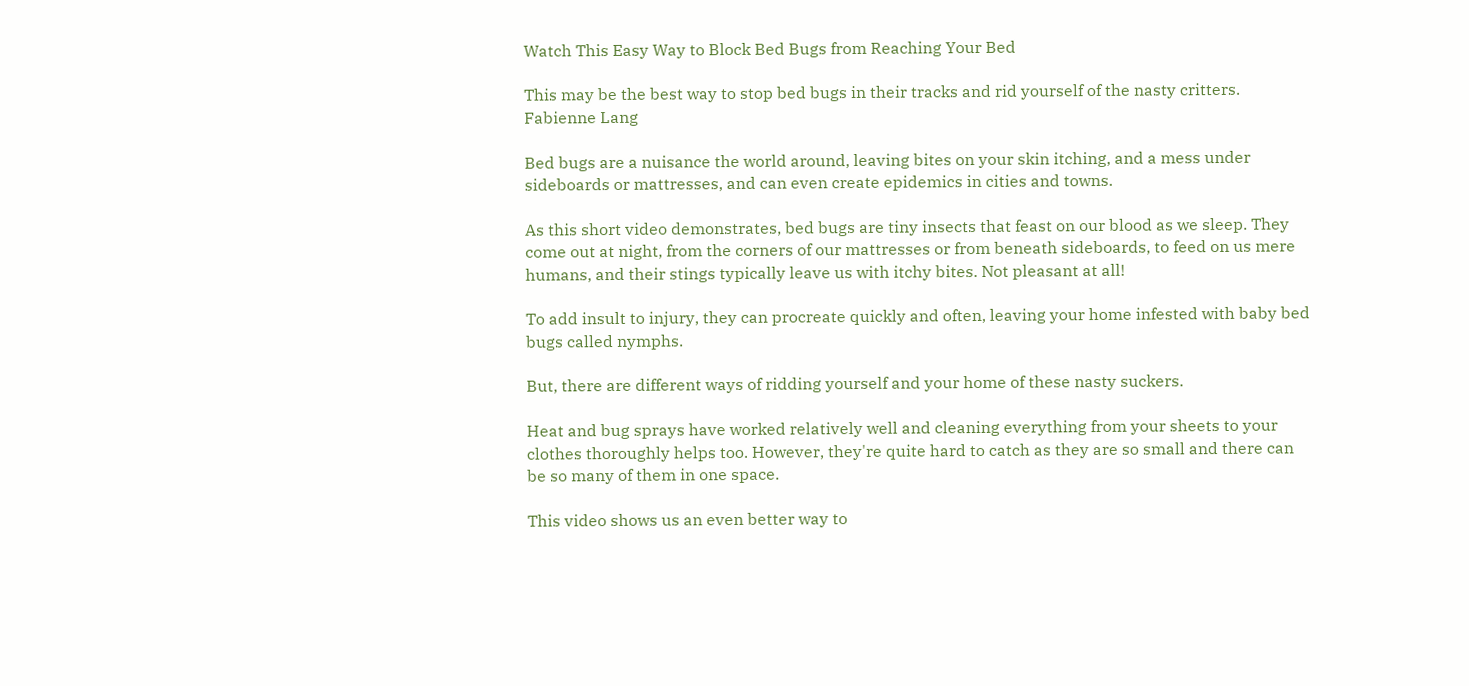Watch This Easy Way to Block Bed Bugs from Reaching Your Bed

This may be the best way to stop bed bugs in their tracks and rid yourself of the nasty critters.
Fabienne Lang

Bed bugs are a nuisance the world around, leaving bites on your skin itching, and a mess under sideboards or mattresses, and can even create epidemics in cities and towns.

As this short video demonstrates, bed bugs are tiny insects that feast on our blood as we sleep. They come out at night, from the corners of our mattresses or from beneath sideboards, to feed on us mere humans, and their stings typically leave us with itchy bites. Not pleasant at all!

To add insult to injury, they can procreate quickly and often, leaving your home infested with baby bed bugs called nymphs.

But, there are different ways of ridding yourself and your home of these nasty suckers.

Heat and bug sprays have worked relatively well and cleaning everything from your sheets to your clothes thoroughly helps too. However, they're quite hard to catch as they are so small and there can be so many of them in one space.

This video shows us an even better way to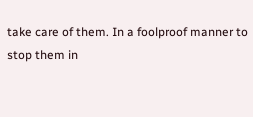take care of them. In a foolproof manner to stop them in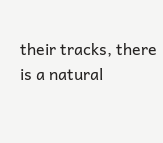their tracks, there is a natural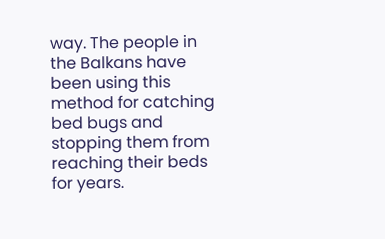way. The people in the Balkans have been using this method for catching bed bugs and stopping them from reaching their beds for years.